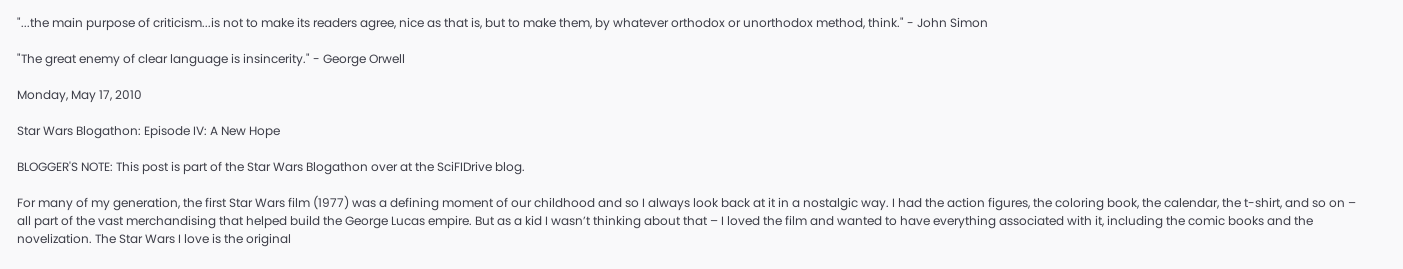"...the main purpose of criticism...is not to make its readers agree, nice as that is, but to make them, by whatever orthodox or unorthodox method, think." - John Simon

"The great enemy of clear language is insincerity." - George Orwell

Monday, May 17, 2010

Star Wars Blogathon: Episode IV: A New Hope

BLOGGER'S NOTE: This post is part of the Star Wars Blogathon over at the SciFIDrive blog.

For many of my generation, the first Star Wars film (1977) was a defining moment of our childhood and so I always look back at it in a nostalgic way. I had the action figures, the coloring book, the calendar, the t-shirt, and so on – all part of the vast merchandising that helped build the George Lucas empire. But as a kid I wasn’t thinking about that – I loved the film and wanted to have everything associated with it, including the comic books and the novelization. The Star Wars I love is the original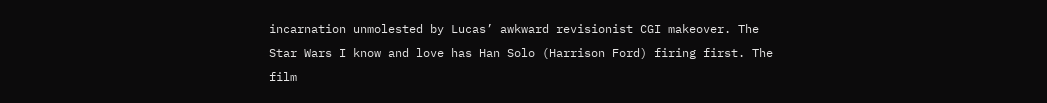incarnation unmolested by Lucas’ awkward revisionist CGI makeover. The Star Wars I know and love has Han Solo (Harrison Ford) firing first. The film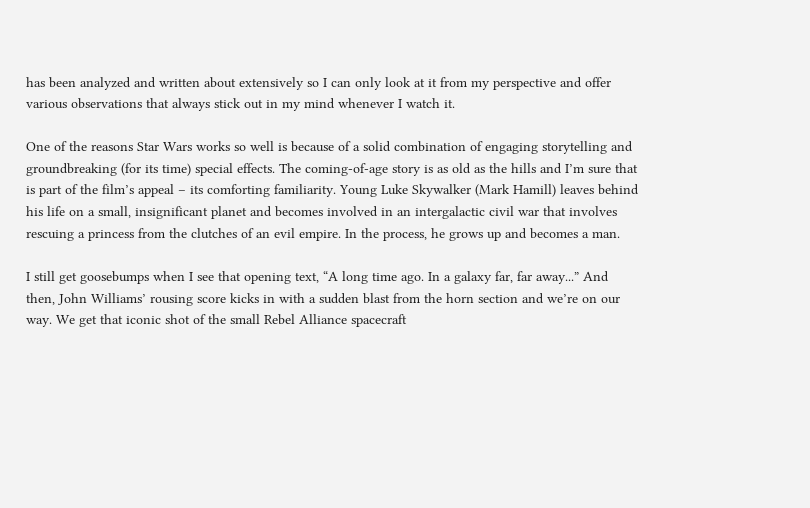has been analyzed and written about extensively so I can only look at it from my perspective and offer various observations that always stick out in my mind whenever I watch it.

One of the reasons Star Wars works so well is because of a solid combination of engaging storytelling and groundbreaking (for its time) special effects. The coming-of-age story is as old as the hills and I’m sure that is part of the film’s appeal – its comforting familiarity. Young Luke Skywalker (Mark Hamill) leaves behind his life on a small, insignificant planet and becomes involved in an intergalactic civil war that involves rescuing a princess from the clutches of an evil empire. In the process, he grows up and becomes a man.

I still get goosebumps when I see that opening text, “A long time ago. In a galaxy far, far away...” And then, John Williams’ rousing score kicks in with a sudden blast from the horn section and we’re on our way. We get that iconic shot of the small Rebel Alliance spacecraft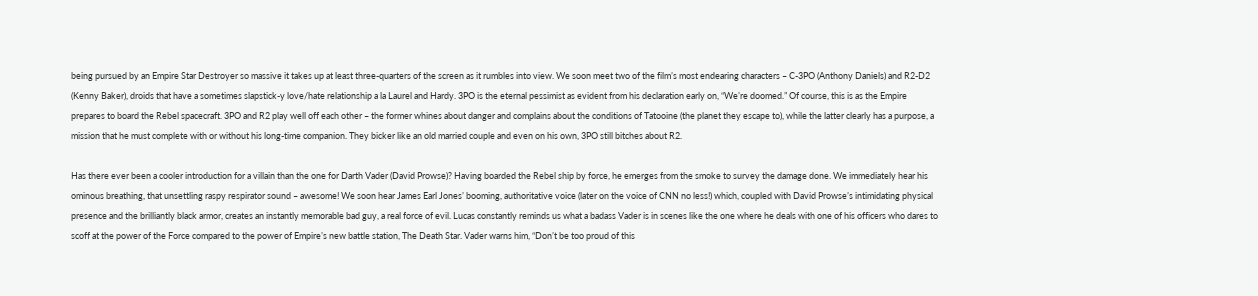being pursued by an Empire Star Destroyer so massive it takes up at least three-quarters of the screen as it rumbles into view. We soon meet two of the film’s most endearing characters – C-3PO (Anthony Daniels) and R2-D2 (Kenny Baker), droids that have a sometimes slapstick-y love/hate relationship a la Laurel and Hardy. 3PO is the eternal pessimist as evident from his declaration early on, “We’re doomed.” Of course, this is as the Empire prepares to board the Rebel spacecraft. 3PO and R2 play well off each other – the former whines about danger and complains about the conditions of Tatooine (the planet they escape to), while the latter clearly has a purpose, a mission that he must complete with or without his long-time companion. They bicker like an old married couple and even on his own, 3PO still bitches about R2.

Has there ever been a cooler introduction for a villain than the one for Darth Vader (David Prowse)? Having boarded the Rebel ship by force, he emerges from the smoke to survey the damage done. We immediately hear his ominous breathing, that unsettling raspy respirator sound – awesome! We soon hear James Earl Jones’ booming, authoritative voice (later on the voice of CNN no less!) which, coupled with David Prowse’s intimidating physical presence and the brilliantly black armor, creates an instantly memorable bad guy, a real force of evil. Lucas constantly reminds us what a badass Vader is in scenes like the one where he deals with one of his officers who dares to scoff at the power of the Force compared to the power of Empire’s new battle station, The Death Star. Vader warns him, “Don’t be too proud of this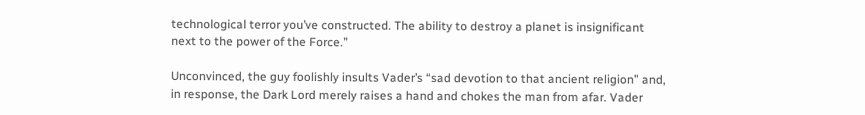technological terror you’ve constructed. The ability to destroy a planet is insignificant next to the power of the Force.”

Unconvinced, the guy foolishly insults Vader’s “sad devotion to that ancient religion” and, in response, the Dark Lord merely raises a hand and chokes the man from afar. Vader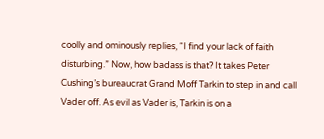coolly and ominously replies, “I find your lack of faith disturbing.” Now, how badass is that? It takes Peter Cushing’s bureaucrat Grand Moff Tarkin to step in and call Vader off. As evil as Vader is, Tarkin is on a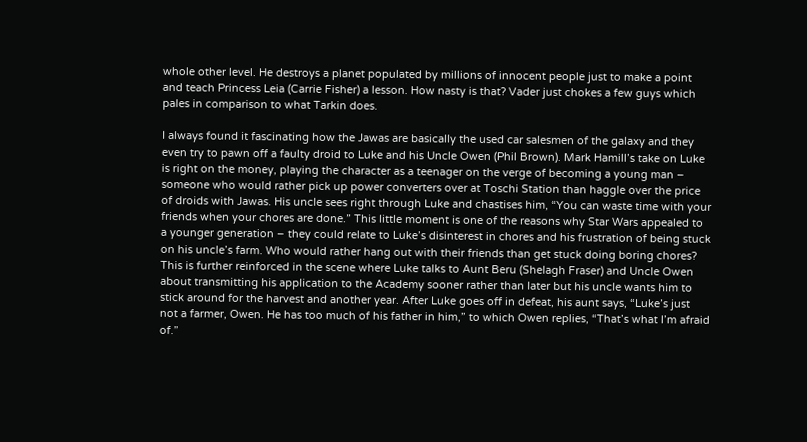whole other level. He destroys a planet populated by millions of innocent people just to make a point and teach Princess Leia (Carrie Fisher) a lesson. How nasty is that? Vader just chokes a few guys which pales in comparison to what Tarkin does.

I always found it fascinating how the Jawas are basically the used car salesmen of the galaxy and they even try to pawn off a faulty droid to Luke and his Uncle Owen (Phil Brown). Mark Hamill’s take on Luke is right on the money, playing the character as a teenager on the verge of becoming a young man – someone who would rather pick up power converters over at Toschi Station than haggle over the price of droids with Jawas. His uncle sees right through Luke and chastises him, “You can waste time with your friends when your chores are done.” This little moment is one of the reasons why Star Wars appealed to a younger generation – they could relate to Luke’s disinterest in chores and his frustration of being stuck on his uncle’s farm. Who would rather hang out with their friends than get stuck doing boring chores? This is further reinforced in the scene where Luke talks to Aunt Beru (Shelagh Fraser) and Uncle Owen about transmitting his application to the Academy sooner rather than later but his uncle wants him to stick around for the harvest and another year. After Luke goes off in defeat, his aunt says, “Luke’s just not a farmer, Owen. He has too much of his father in him,” to which Owen replies, “That’s what I’m afraid of.”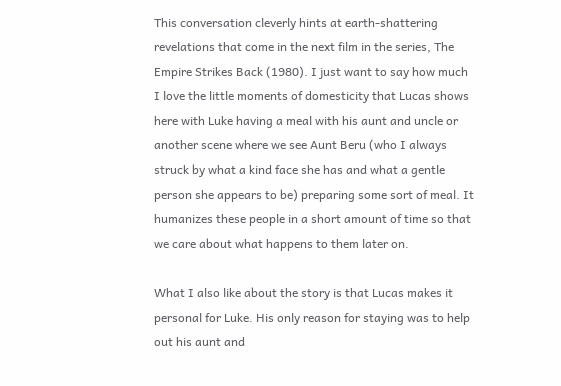This conversation cleverly hints at earth-shattering revelations that come in the next film in the series, The Empire Strikes Back (1980). I just want to say how much I love the little moments of domesticity that Lucas shows here with Luke having a meal with his aunt and uncle or another scene where we see Aunt Beru (who I always struck by what a kind face she has and what a gentle person she appears to be) preparing some sort of meal. It humanizes these people in a short amount of time so that we care about what happens to them later on.

What I also like about the story is that Lucas makes it personal for Luke. His only reason for staying was to help out his aunt and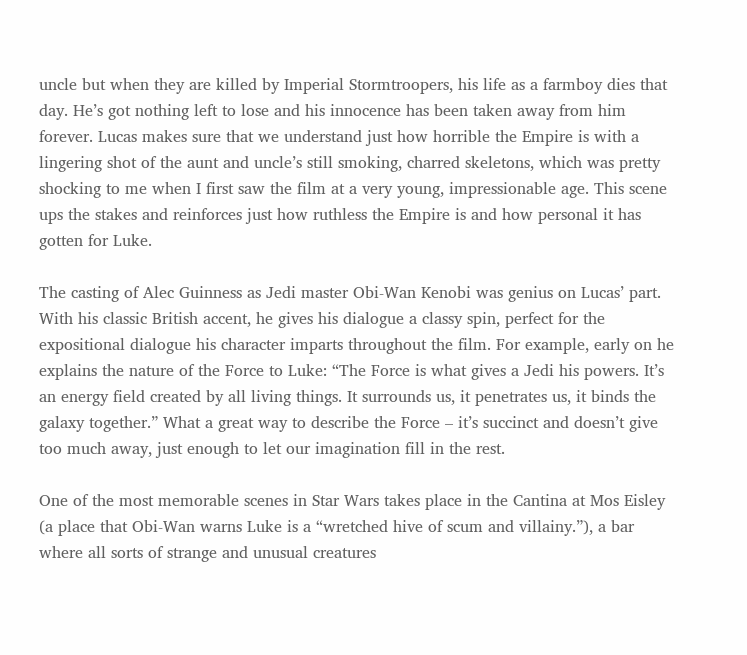uncle but when they are killed by Imperial Stormtroopers, his life as a farmboy dies that day. He’s got nothing left to lose and his innocence has been taken away from him forever. Lucas makes sure that we understand just how horrible the Empire is with a lingering shot of the aunt and uncle’s still smoking, charred skeletons, which was pretty shocking to me when I first saw the film at a very young, impressionable age. This scene ups the stakes and reinforces just how ruthless the Empire is and how personal it has gotten for Luke.

The casting of Alec Guinness as Jedi master Obi-Wan Kenobi was genius on Lucas’ part. With his classic British accent, he gives his dialogue a classy spin, perfect for the expositional dialogue his character imparts throughout the film. For example, early on he explains the nature of the Force to Luke: “The Force is what gives a Jedi his powers. It’s an energy field created by all living things. It surrounds us, it penetrates us, it binds the galaxy together.” What a great way to describe the Force – it’s succinct and doesn’t give too much away, just enough to let our imagination fill in the rest.

One of the most memorable scenes in Star Wars takes place in the Cantina at Mos Eisley (a place that Obi-Wan warns Luke is a “wretched hive of scum and villainy.”), a bar where all sorts of strange and unusual creatures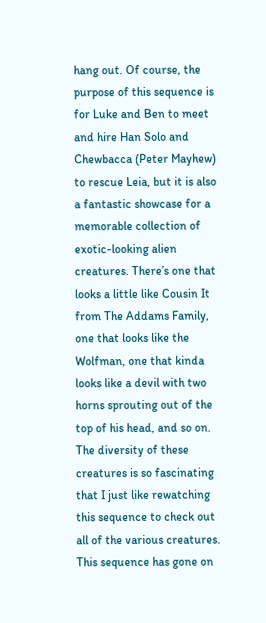hang out. Of course, the purpose of this sequence is for Luke and Ben to meet and hire Han Solo and Chewbacca (Peter Mayhew) to rescue Leia, but it is also a fantastic showcase for a memorable collection of exotic-looking alien creatures. There’s one that looks a little like Cousin It from The Addams Family, one that looks like the Wolfman, one that kinda looks like a devil with two horns sprouting out of the top of his head, and so on. The diversity of these creatures is so fascinating that I just like rewatching this sequence to check out all of the various creatures. This sequence has gone on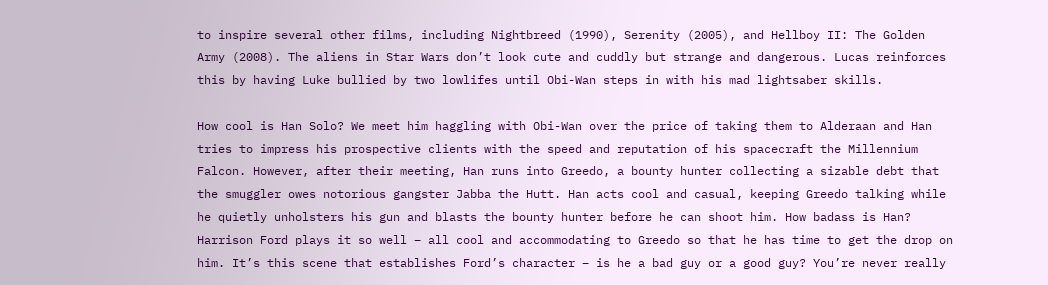to inspire several other films, including Nightbreed (1990), Serenity (2005), and Hellboy II: The Golden Army (2008). The aliens in Star Wars don’t look cute and cuddly but strange and dangerous. Lucas reinforces this by having Luke bullied by two lowlifes until Obi-Wan steps in with his mad lightsaber skills.

How cool is Han Solo? We meet him haggling with Obi-Wan over the price of taking them to Alderaan and Han tries to impress his prospective clients with the speed and reputation of his spacecraft the Millennium Falcon. However, after their meeting, Han runs into Greedo, a bounty hunter collecting a sizable debt that the smuggler owes notorious gangster Jabba the Hutt. Han acts cool and casual, keeping Greedo talking while he quietly unholsters his gun and blasts the bounty hunter before he can shoot him. How badass is Han? Harrison Ford plays it so well – all cool and accommodating to Greedo so that he has time to get the drop on him. It’s this scene that establishes Ford’s character – is he a bad guy or a good guy? You’re never really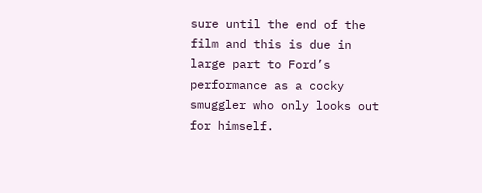sure until the end of the film and this is due in large part to Ford’s performance as a cocky smuggler who only looks out for himself.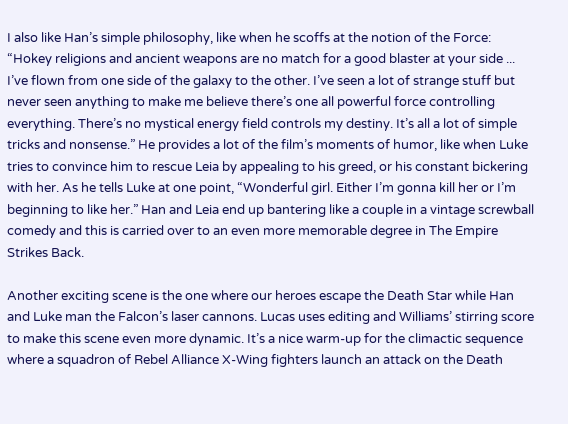I also like Han’s simple philosophy, like when he scoffs at the notion of the Force: “Hokey religions and ancient weapons are no match for a good blaster at your side ... I’ve flown from one side of the galaxy to the other. I’ve seen a lot of strange stuff but never seen anything to make me believe there’s one all powerful force controlling everything. There’s no mystical energy field controls my destiny. It’s all a lot of simple tricks and nonsense.” He provides a lot of the film’s moments of humor, like when Luke tries to convince him to rescue Leia by appealing to his greed, or his constant bickering with her. As he tells Luke at one point, “Wonderful girl. Either I’m gonna kill her or I’m beginning to like her.” Han and Leia end up bantering like a couple in a vintage screwball comedy and this is carried over to an even more memorable degree in The Empire Strikes Back.

Another exciting scene is the one where our heroes escape the Death Star while Han and Luke man the Falcon’s laser cannons. Lucas uses editing and Williams’ stirring score to make this scene even more dynamic. It’s a nice warm-up for the climactic sequence where a squadron of Rebel Alliance X-Wing fighters launch an attack on the Death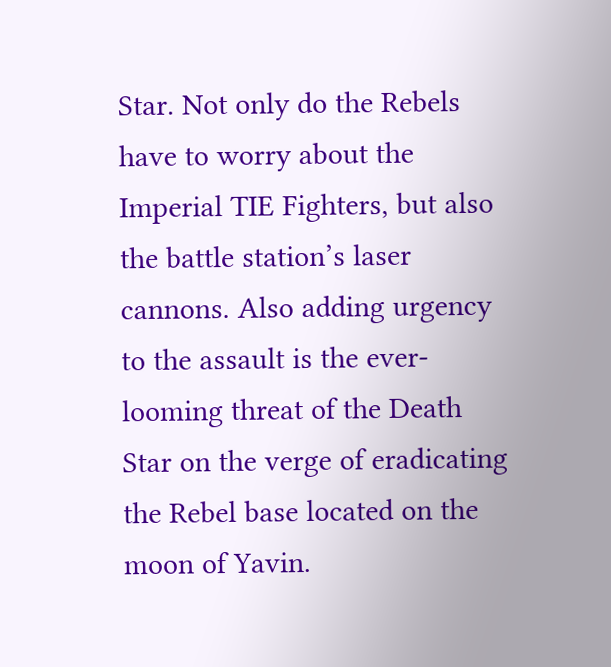Star. Not only do the Rebels have to worry about the Imperial TIE Fighters, but also the battle station’s laser cannons. Also adding urgency to the assault is the ever-looming threat of the Death Star on the verge of eradicating the Rebel base located on the moon of Yavin.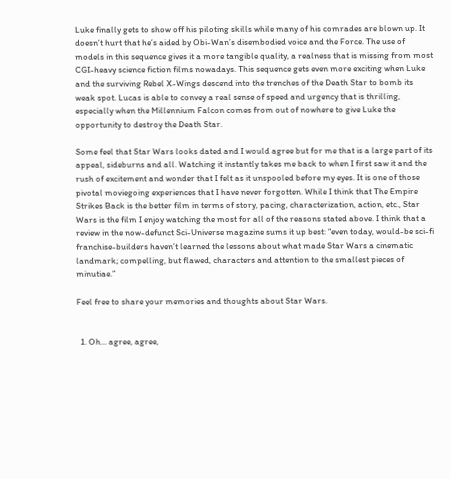Luke finally gets to show off his piloting skills while many of his comrades are blown up. It doesn’t hurt that he’s aided by Obi-Wan’s disembodied voice and the Force. The use of models in this sequence gives it a more tangible quality, a realness that is missing from most CGI-heavy science fiction films nowadays. This sequence gets even more exciting when Luke and the surviving Rebel X-Wings descend into the trenches of the Death Star to bomb its weak spot. Lucas is able to convey a real sense of speed and urgency that is thrilling, especially when the Millennium Falcon comes from out of nowhere to give Luke the opportunity to destroy the Death Star.

Some feel that Star Wars looks dated and I would agree but for me that is a large part of its appeal, sideburns and all. Watching it instantly takes me back to when I first saw it and the rush of excitement and wonder that I felt as it unspooled before my eyes. It is one of those pivotal moviegoing experiences that I have never forgotten. While I think that The Empire Strikes Back is the better film in terms of story, pacing, characterization, action, etc., Star Wars is the film I enjoy watching the most for all of the reasons stated above. I think that a review in the now-defunct Sci-Universe magazine sums it up best: “even today, would-be sci-fi franchise-builders haven’t learned the lessons about what made Star Wars a cinematic landmark; compelling, but flawed, characters and attention to the smallest pieces of minutiae.”

Feel free to share your memories and thoughts about Star Wars.


  1. Oh... agree, agree,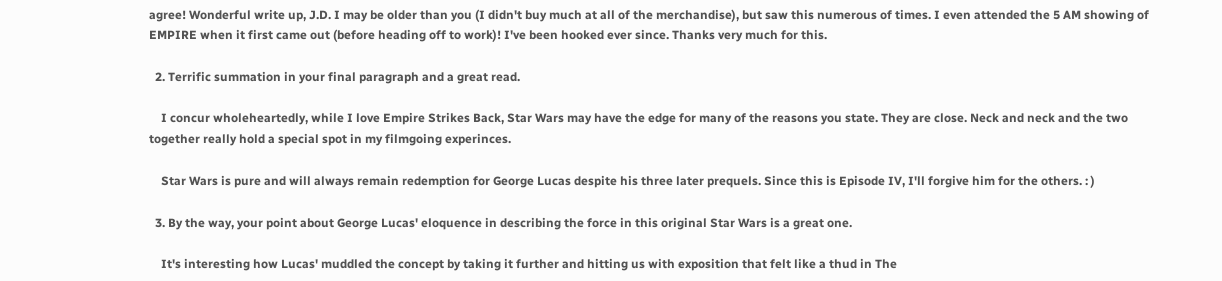agree! Wonderful write up, J.D. I may be older than you (I didn't buy much at all of the merchandise), but saw this numerous of times. I even attended the 5 AM showing of EMPIRE when it first came out (before heading off to work)! I've been hooked ever since. Thanks very much for this.

  2. Terrific summation in your final paragraph and a great read.

    I concur wholeheartedly, while I love Empire Strikes Back, Star Wars may have the edge for many of the reasons you state. They are close. Neck and neck and the two together really hold a special spot in my filmgoing experinces.

    Star Wars is pure and will always remain redemption for George Lucas despite his three later prequels. Since this is Episode IV, I'll forgive him for the others. : )

  3. By the way, your point about George Lucas' eloquence in describing the force in this original Star Wars is a great one.

    It's interesting how Lucas' muddled the concept by taking it further and hitting us with exposition that felt like a thud in The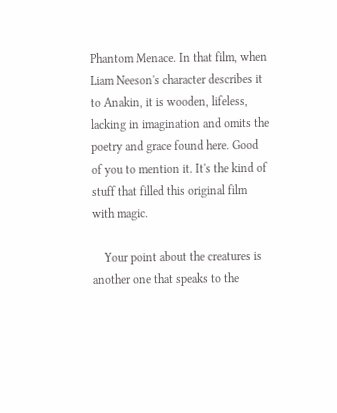Phantom Menace. In that film, when Liam Neeson's character describes it to Anakin, it is wooden, lifeless, lacking in imagination and omits the poetry and grace found here. Good of you to mention it. It's the kind of stuff that filled this original film with magic.

    Your point about the creatures is another one that speaks to the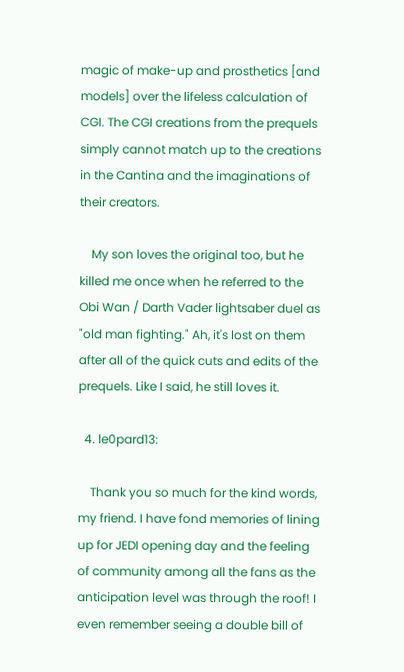magic of make-up and prosthetics [and models] over the lifeless calculation of CGI. The CGI creations from the prequels simply cannot match up to the creations in the Cantina and the imaginations of their creators.

    My son loves the original too, but he killed me once when he referred to the Obi Wan / Darth Vader lightsaber duel as "old man fighting." Ah, it's lost on them after all of the quick cuts and edits of the prequels. Like I said, he still loves it.

  4. le0pard13:

    Thank you so much for the kind words, my friend. I have fond memories of lining up for JEDI opening day and the feeling of community among all the fans as the anticipation level was through the roof! I even remember seeing a double bill of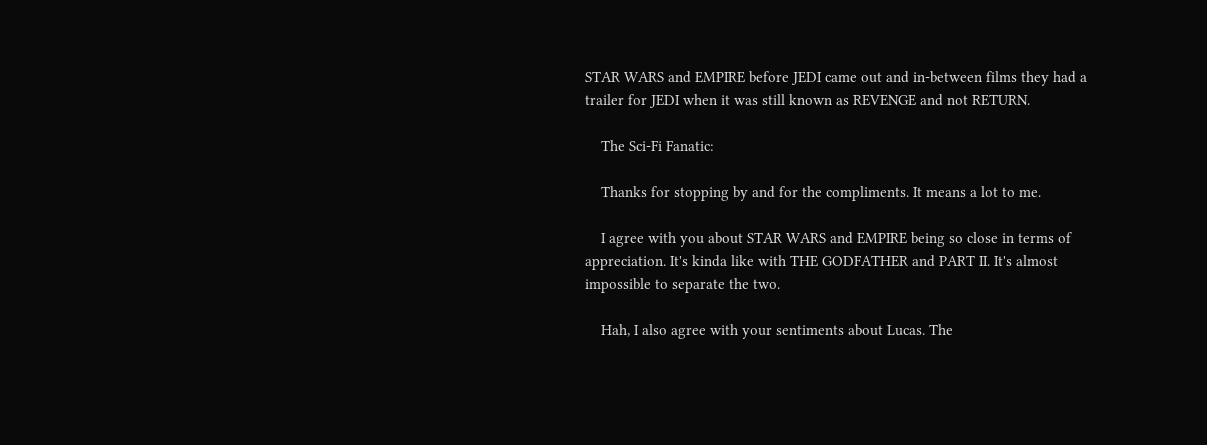STAR WARS and EMPIRE before JEDI came out and in-between films they had a trailer for JEDI when it was still known as REVENGE and not RETURN.

    The Sci-Fi Fanatic:

    Thanks for stopping by and for the compliments. It means a lot to me.

    I agree with you about STAR WARS and EMPIRE being so close in terms of appreciation. It's kinda like with THE GODFATHER and PART II. It's almost impossible to separate the two.

    Hah, I also agree with your sentiments about Lucas. The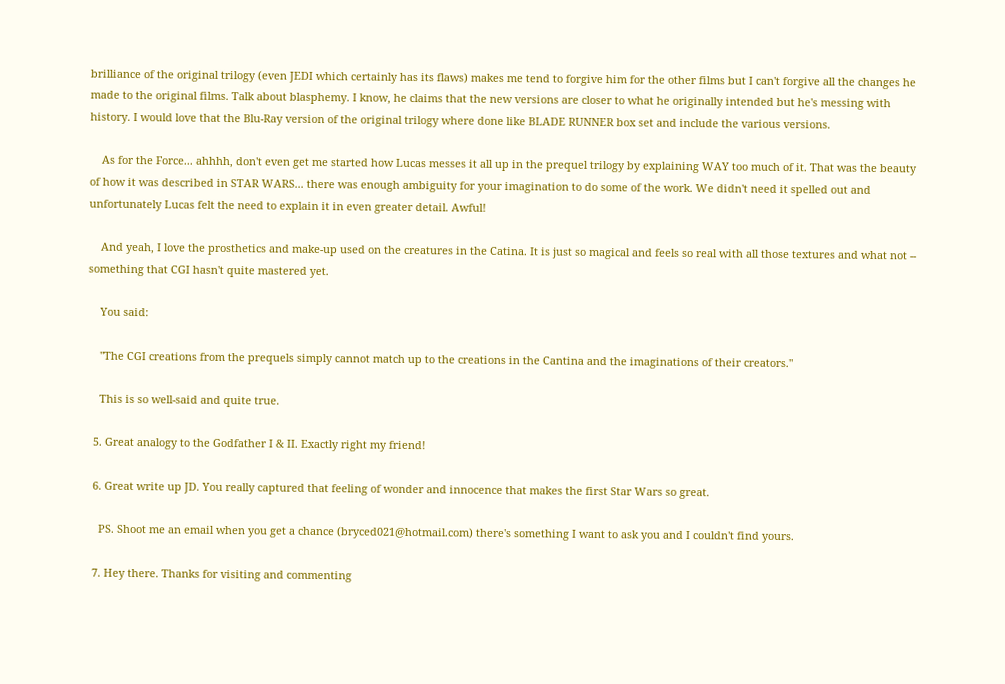brilliance of the original trilogy (even JEDI which certainly has its flaws) makes me tend to forgive him for the other films but I can't forgive all the changes he made to the original films. Talk about blasphemy. I know, he claims that the new versions are closer to what he originally intended but he's messing with history. I would love that the Blu-Ray version of the original trilogy where done like BLADE RUNNER box set and include the various versions.

    As for the Force... ahhhh, don't even get me started how Lucas messes it all up in the prequel trilogy by explaining WAY too much of it. That was the beauty of how it was described in STAR WARS... there was enough ambiguity for your imagination to do some of the work. We didn't need it spelled out and unfortunately Lucas felt the need to explain it in even greater detail. Awful!

    And yeah, I love the prosthetics and make-up used on the creatures in the Catina. It is just so magical and feels so real with all those textures and what not -- something that CGI hasn't quite mastered yet.

    You said:

    "The CGI creations from the prequels simply cannot match up to the creations in the Cantina and the imaginations of their creators."

    This is so well-said and quite true.

  5. Great analogy to the Godfather I & II. Exactly right my friend!

  6. Great write up JD. You really captured that feeling of wonder and innocence that makes the first Star Wars so great.

    PS. Shoot me an email when you get a chance (bryced021@hotmail.com) there's something I want to ask you and I couldn't find yours.

  7. Hey there. Thanks for visiting and commenting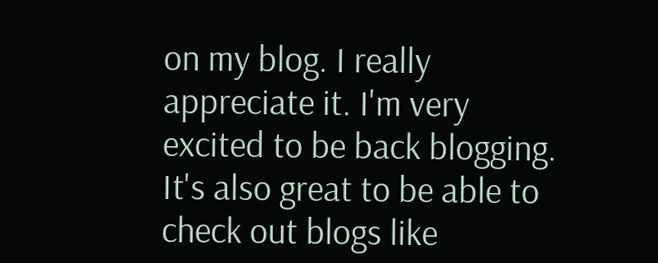on my blog. I really appreciate it. I'm very excited to be back blogging. It's also great to be able to check out blogs like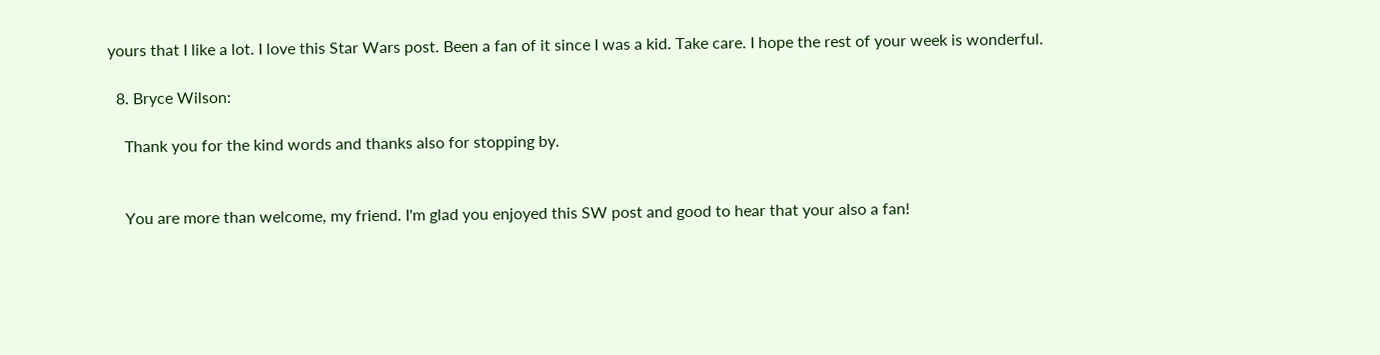yours that I like a lot. I love this Star Wars post. Been a fan of it since I was a kid. Take care. I hope the rest of your week is wonderful.

  8. Bryce Wilson:

    Thank you for the kind words and thanks also for stopping by.


    You are more than welcome, my friend. I'm glad you enjoyed this SW post and good to hear that your also a fan!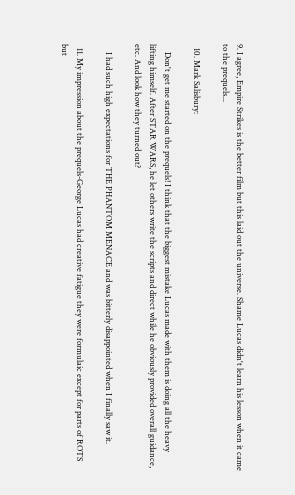9. I agree, Empire Strikes is the better film but this laid out the universe. Shame Lucas didn't learn his lesson when it came to the prequels...

  10. Mark Salisbury:

    Don't get me started on the prequels! I think that the biggest mistake Lucas made with them is doing all the heavy lifting himself. After STAR WARS, he let others write the scripts and direct while he obviously provided overall guidance, etc. And look how they turned out?

    I had such high expectations for THE PHANTOM MENACE and was bitterly disappointed when I finally saw it.

  11. My impression about the prequels-George Lucas had creative fatigue they were formulaic except for parts of ROTS but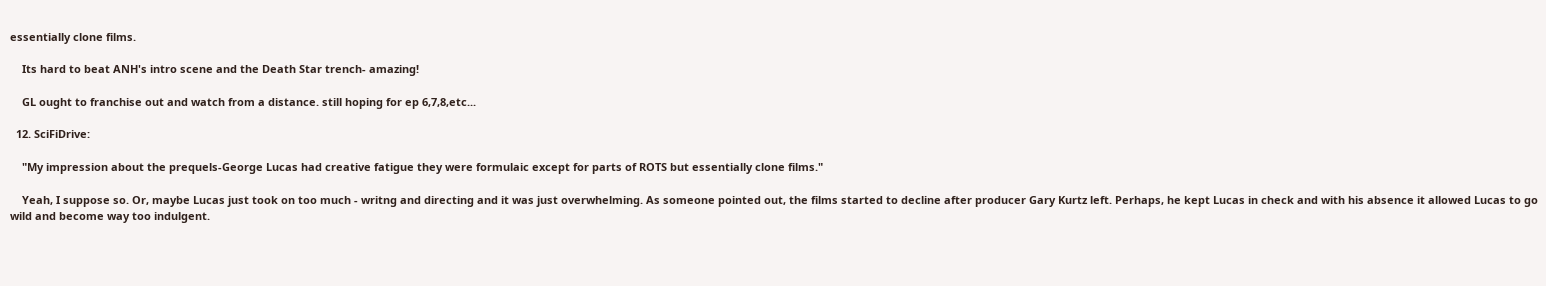essentially clone films.

    Its hard to beat ANH's intro scene and the Death Star trench- amazing!

    GL ought to franchise out and watch from a distance. still hoping for ep 6,7,8,etc...

  12. SciFiDrive:

    "My impression about the prequels-George Lucas had creative fatigue they were formulaic except for parts of ROTS but essentially clone films."

    Yeah, I suppose so. Or, maybe Lucas just took on too much - writng and directing and it was just overwhelming. As someone pointed out, the films started to decline after producer Gary Kurtz left. Perhaps, he kept Lucas in check and with his absence it allowed Lucas to go wild and become way too indulgent.